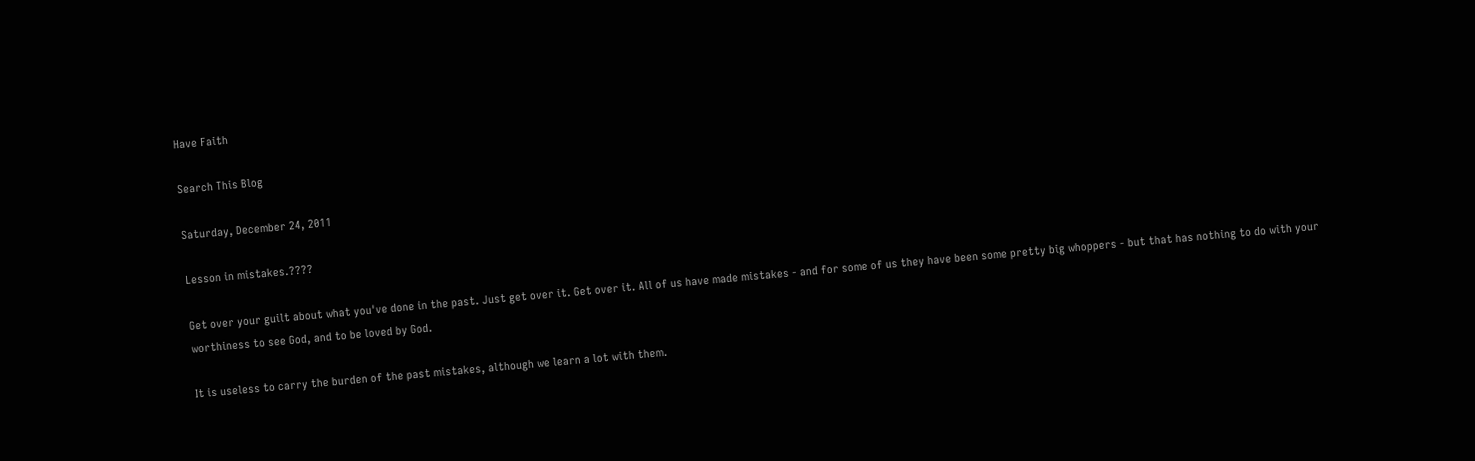Have Faith

Search This Blog

Saturday, December 24, 2011

Lesson in mistakes.????

Get over your guilt about what you've done in the past. Just get over it. Get over it. All of us have made mistakes - and for some of us they have been some pretty big whoppers - but that has nothing to do with your worthiness to see God, and to be loved by God.

It is useless to carry the burden of the past mistakes, although we learn a lot with them.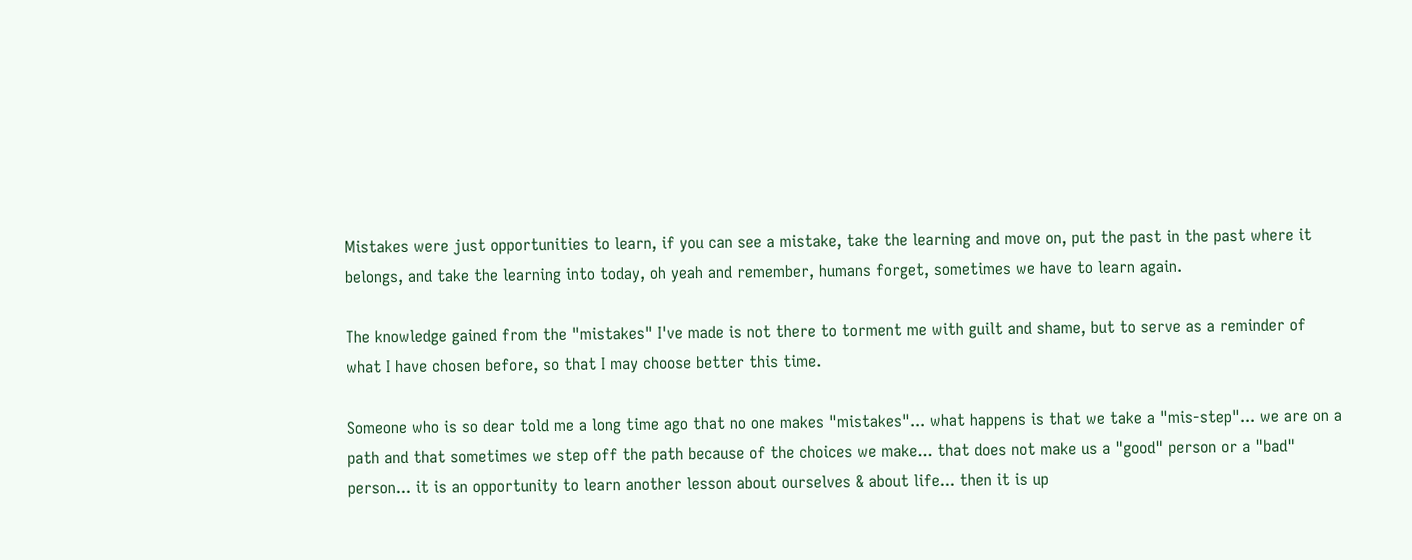Mistakes were just opportunities to learn, if you can see a mistake, take the learning and move on, put the past in the past where it belongs, and take the learning into today, oh yeah and remember, humans forget, sometimes we have to learn again.

The knowledge gained from the "mistakes" I've made is not there to torment me with guilt and shame, but to serve as a reminder of what I have chosen before, so that I may choose better this time.

Someone who is so dear told me a long time ago that no one makes "mistakes"... what happens is that we take a "mis-step"... we are on a path and that sometimes we step off the path because of the choices we make... that does not make us a "good" person or a "bad" person... it is an opportunity to learn another lesson about ourselves & about life... then it is up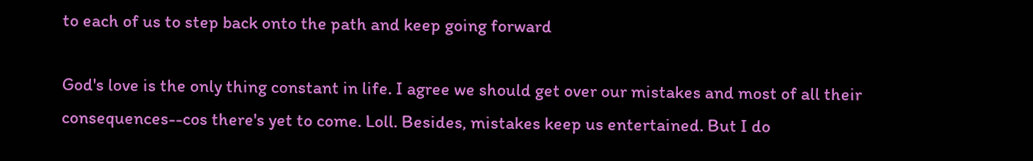to each of us to step back onto the path and keep going forward

God's love is the only thing constant in life. I agree we should get over our mistakes and most of all their consequences--cos there's yet to come. Loll. Besides, mistakes keep us entertained. But I do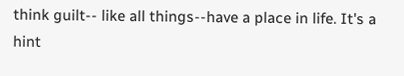think guilt-- like all things--have a place in life. It's a hint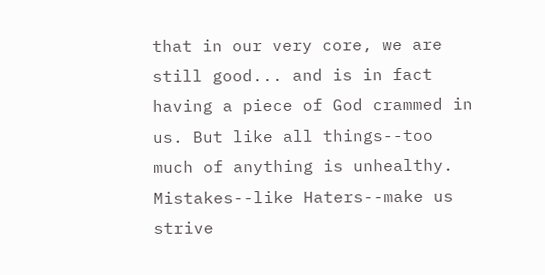that in our very core, we are still good... and is in fact having a piece of God crammed in us. But like all things--too much of anything is unhealthy. Mistakes--like Haters--make us strive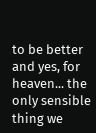to be better and yes, for heaven... the only sensible thing we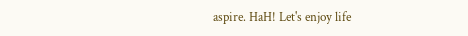aspire. HaH! Let's enjoy life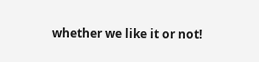whether we like it or not!